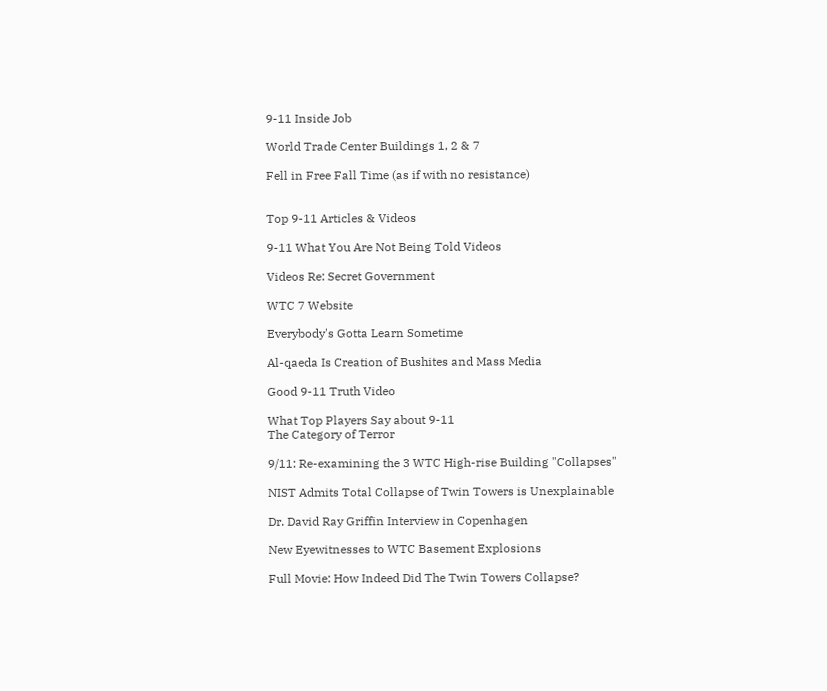9-11 Inside Job

World Trade Center Buildings 1, 2 & 7

Fell in Free Fall Time (as if with no resistance)


Top 9-11 Articles & Videos

9-11 What You Are Not Being Told Videos

Videos Re: Secret Government

WTC 7 Website

Everybody's Gotta Learn Sometime

Al-qaeda Is Creation of Bushites and Mass Media

Good 9-11 Truth Video

What Top Players Say about 9-11
The Category of Terror

9/11: Re-examining the 3 WTC High-rise Building "Collapses"

NIST Admits Total Collapse of Twin Towers is Unexplainable

Dr. David Ray Griffin Interview in Copenhagen

New Eyewitnesses to WTC Basement Explosions

Full Movie: How Indeed Did The Twin Towers Collapse?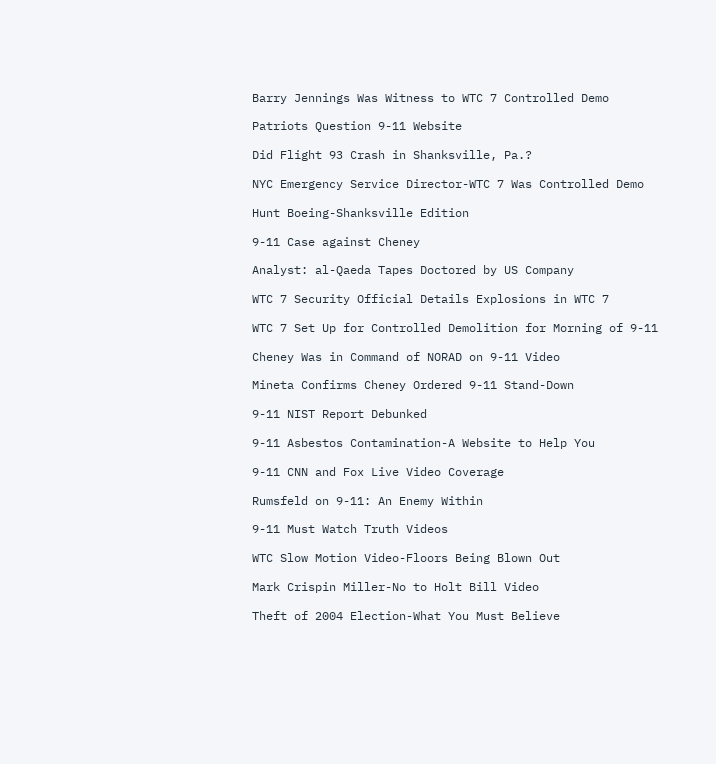Barry Jennings Was Witness to WTC 7 Controlled Demo

Patriots Question 9-11 Website

Did Flight 93 Crash in Shanksville, Pa.?

NYC Emergency Service Director-WTC 7 Was Controlled Demo

Hunt Boeing-Shanksville Edition

9-11 Case against Cheney

Analyst: al-Qaeda Tapes Doctored by US Company

WTC 7 Security Official Details Explosions in WTC 7

WTC 7 Set Up for Controlled Demolition for Morning of 9-11

Cheney Was in Command of NORAD on 9-11 Video

Mineta Confirms Cheney Ordered 9-11 Stand-Down

9-11 NIST Report Debunked

9-11 Asbestos Contamination-A Website to Help You

9-11 CNN and Fox Live Video Coverage

Rumsfeld on 9-11: An Enemy Within

9-11 Must Watch Truth Videos

WTC Slow Motion Video-Floors Being Blown Out

Mark Crispin Miller-No to Holt Bill Video

Theft of 2004 Election-What You Must Believe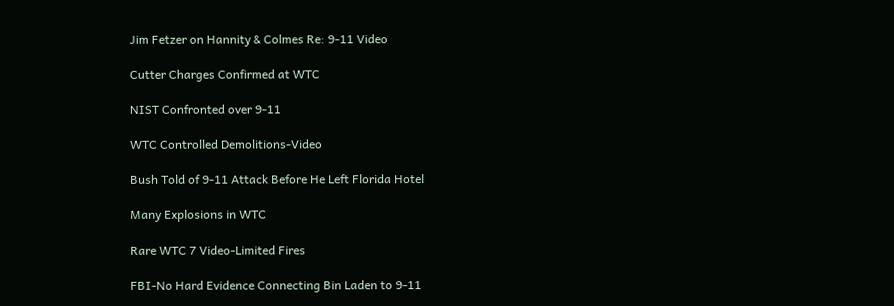Jim Fetzer on Hannity & Colmes Re: 9-11 Video

Cutter Charges Confirmed at WTC

NIST Confronted over 9-11

WTC Controlled Demolitions-Video

Bush Told of 9-11 Attack Before He Left Florida Hotel

Many Explosions in WTC

Rare WTC 7 Video-Limited Fires

FBI-No Hard Evidence Connecting Bin Laden to 9-11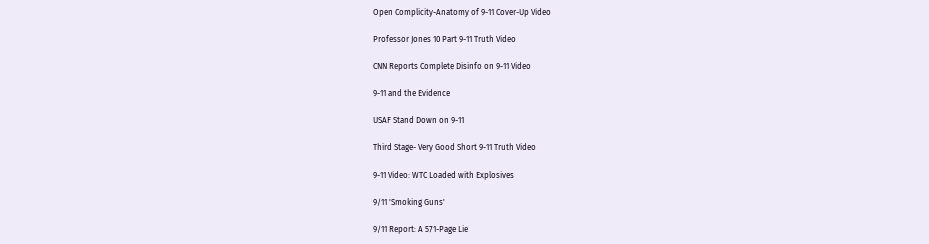Open Complicity-Anatomy of 9-11 Cover-Up Video

Professor Jones 10 Part 9-11 Truth Video

CNN Reports Complete Disinfo on 9-11 Video

9-11 and the Evidence

USAF Stand Down on 9-11

Third Stage- Very Good Short 9-11 Truth Video

9-11 Video: WTC Loaded with Explosives

9/11 'Smoking Guns'

9/11 Report: A 571-Page Lie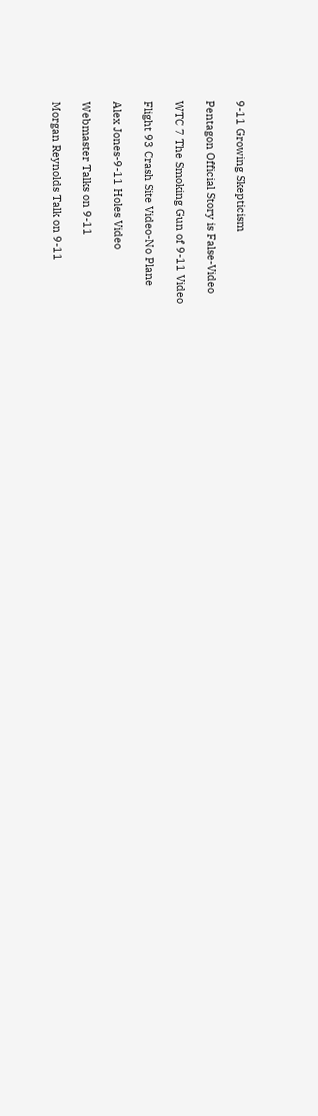9-11 Growing Skepticism

Pentagon Official Story is False-Video

WTC 7 The Smoking Gun of 9-11 Video

Flight 93 Crash Site Video-No Plane

Alex Jones-9-11 Holes Video

Webmaster Talks on 9-11

Morgan Reynolds Talk on 9-11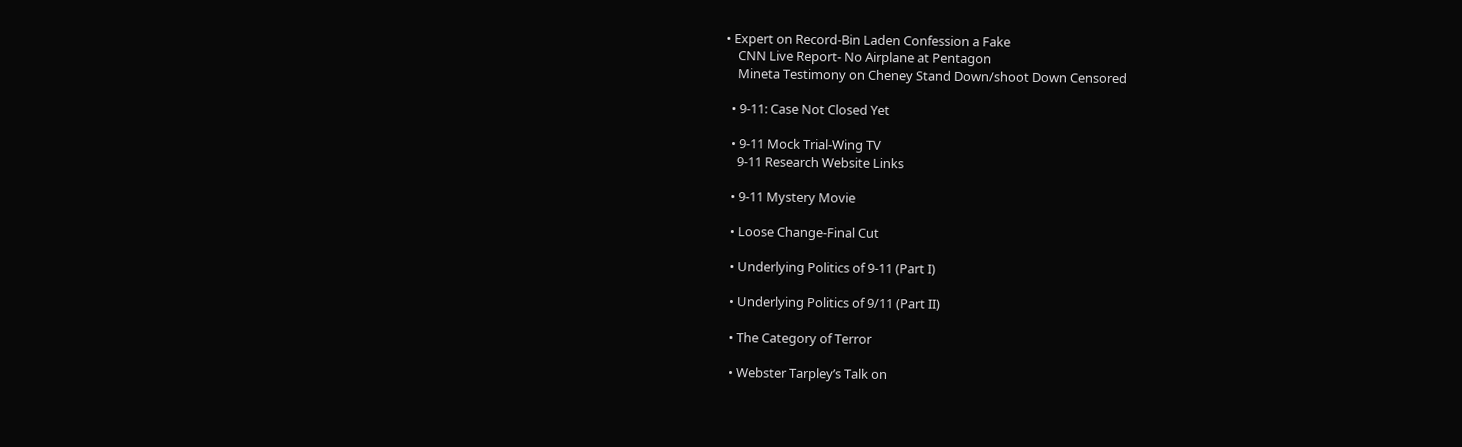• Expert on Record-Bin Laden Confession a Fake
    CNN Live Report- No Airplane at Pentagon
    Mineta Testimony on Cheney Stand Down/shoot Down Censored

  • 9-11: Case Not Closed Yet

  • 9-11 Mock Trial-Wing TV
    9-11 Research Website Links

  • 9-11 Mystery Movie

  • Loose Change-Final Cut

  • Underlying Politics of 9-11 (Part I)

  • Underlying Politics of 9/11 (Part II)

  • The Category of Terror

  • Webster Tarpley’s Talk on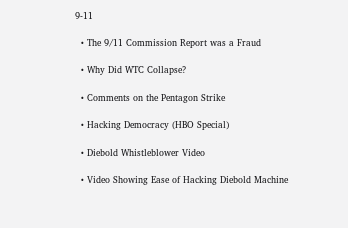9-11

  • The 9/11 Commission Report was a Fraud

  • Why Did WTC Collapse?

  • Comments on the Pentagon Strike

  • Hacking Democracy (HBO Special)

  • Diebold Whistleblower Video

  • Video Showing Ease of Hacking Diebold Machine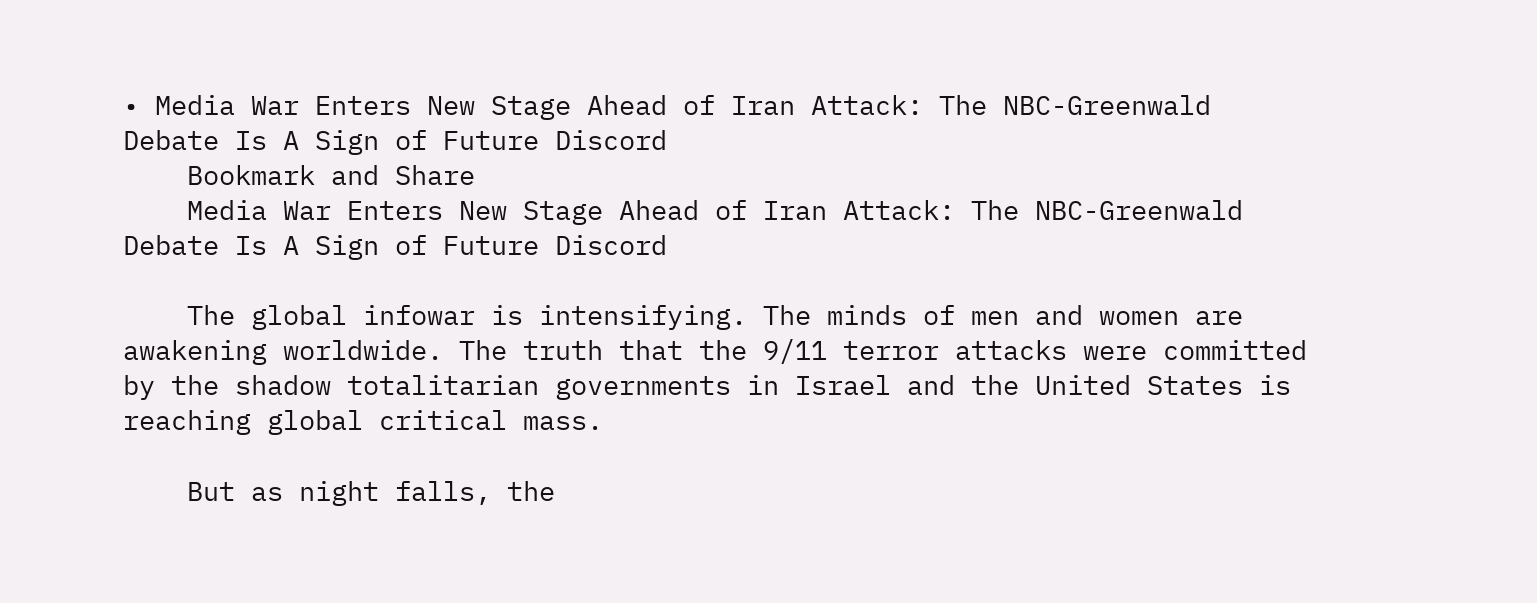• Media War Enters New Stage Ahead of Iran Attack: The NBC-Greenwald Debate Is A Sign of Future Discord
    Bookmark and Share
    Media War Enters New Stage Ahead of Iran Attack: The NBC-Greenwald Debate Is A Sign of Future Discord

    The global infowar is intensifying. The minds of men and women are awakening worldwide. The truth that the 9/11 terror attacks were committed by the shadow totalitarian governments in Israel and the United States is reaching global critical mass.

    But as night falls, the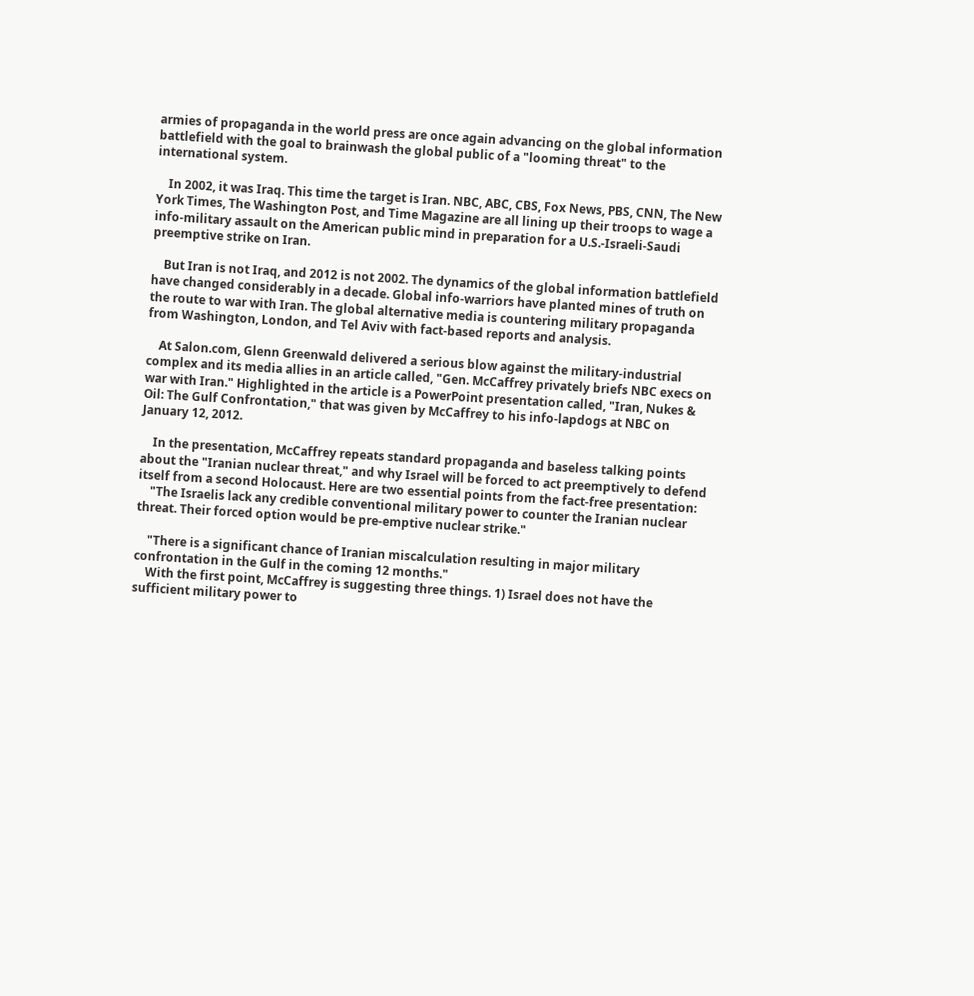armies of propaganda in the world press are once again advancing on the global information battlefield with the goal to brainwash the global public of a "looming threat" to the international system.

    In 2002, it was Iraq. This time the target is Iran. NBC, ABC, CBS, Fox News, PBS, CNN, The New York Times, The Washington Post, and Time Magazine are all lining up their troops to wage a info-military assault on the American public mind in preparation for a U.S.-Israeli-Saudi preemptive strike on Iran.

    But Iran is not Iraq, and 2012 is not 2002. The dynamics of the global information battlefield have changed considerably in a decade. Global info-warriors have planted mines of truth on the route to war with Iran. The global alternative media is countering military propaganda from Washington, London, and Tel Aviv with fact-based reports and analysis.

    At Salon.com, Glenn Greenwald delivered a serious blow against the military-industrial complex and its media allies in an article called, "Gen. McCaffrey privately briefs NBC execs on war with Iran." Highlighted in the article is a PowerPoint presentation called, "Iran, Nukes & Oil: The Gulf Confrontation," that was given by McCaffrey to his info-lapdogs at NBC on January 12, 2012.

    In the presentation, McCaffrey repeats standard propaganda and baseless talking points about the "Iranian nuclear threat," and why Israel will be forced to act preemptively to defend itself from a second Holocaust. Here are two essential points from the fact-free presentation:
    "The Israelis lack any credible conventional military power to counter the Iranian nuclear threat. Their forced option would be pre-emptive nuclear strike."

    "There is a significant chance of Iranian miscalculation resulting in major military confrontation in the Gulf in the coming 12 months."
    With the first point, McCaffrey is suggesting three things. 1) Israel does not have the sufficient military power to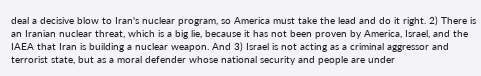deal a decisive blow to Iran's nuclear program, so America must take the lead and do it right. 2) There is an Iranian nuclear threat, which is a big lie, because it has not been proven by America, Israel, and the IAEA that Iran is building a nuclear weapon. And 3) Israel is not acting as a criminal aggressor and terrorist state, but as a moral defender whose national security and people are under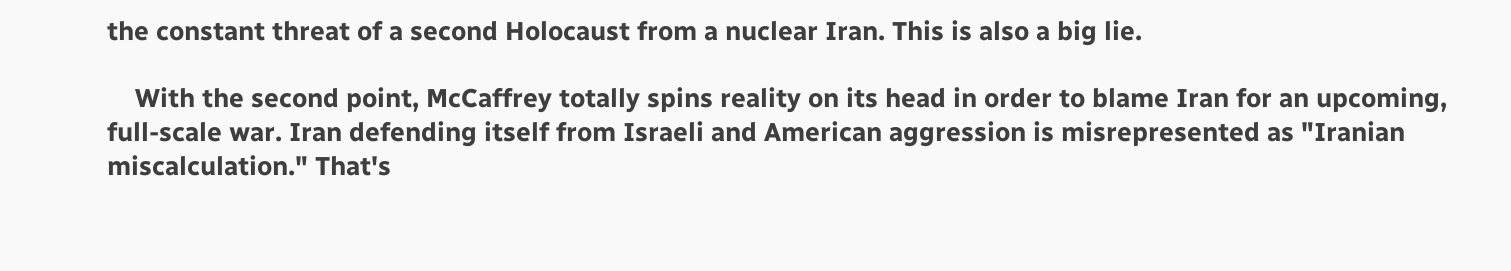the constant threat of a second Holocaust from a nuclear Iran. This is also a big lie.

    With the second point, McCaffrey totally spins reality on its head in order to blame Iran for an upcoming, full-scale war. Iran defending itself from Israeli and American aggression is misrepresented as "Iranian miscalculation." That's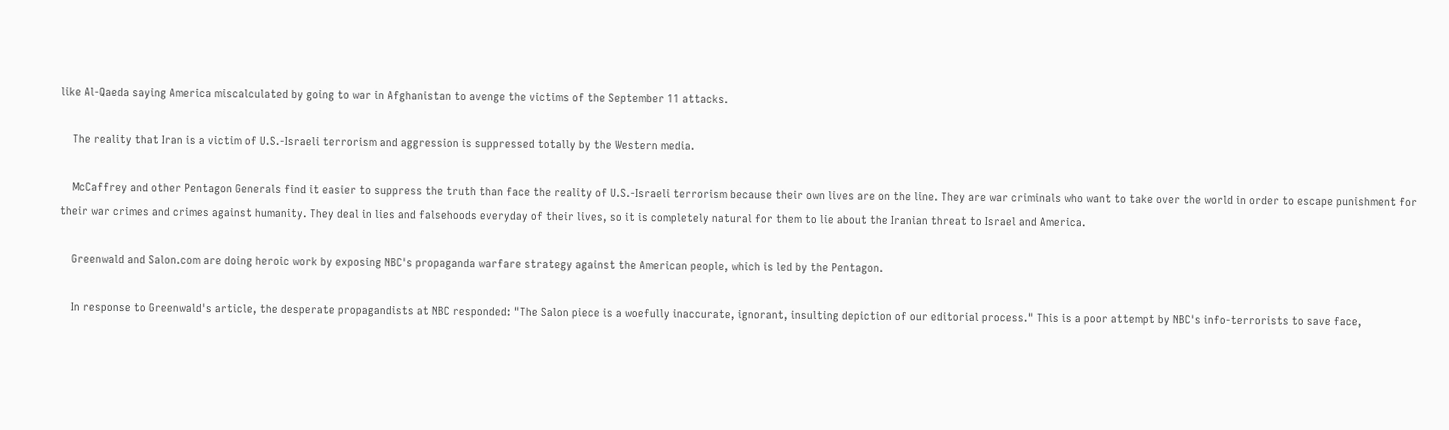like Al-Qaeda saying America miscalculated by going to war in Afghanistan to avenge the victims of the September 11 attacks.

    The reality that Iran is a victim of U.S.-Israeli terrorism and aggression is suppressed totally by the Western media.

    McCaffrey and other Pentagon Generals find it easier to suppress the truth than face the reality of U.S.-Israeli terrorism because their own lives are on the line. They are war criminals who want to take over the world in order to escape punishment for their war crimes and crimes against humanity. They deal in lies and falsehoods everyday of their lives, so it is completely natural for them to lie about the Iranian threat to Israel and America.

    Greenwald and Salon.com are doing heroic work by exposing NBC's propaganda warfare strategy against the American people, which is led by the Pentagon.

    In response to Greenwald's article, the desperate propagandists at NBC responded: "The Salon piece is a woefully inaccurate, ignorant, insulting depiction of our editorial process." This is a poor attempt by NBC's info-terrorists to save face,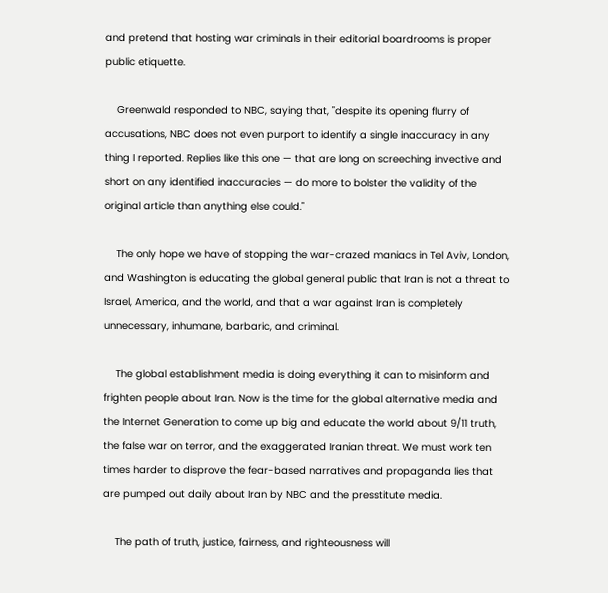and pretend that hosting war criminals in their editorial boardrooms is proper public etiquette.

    Greenwald responded to NBC, saying that, "despite its opening flurry of accusations, NBC does not even purport to identify a single inaccuracy in any thing I reported. Replies like this one — that are long on screeching invective and short on any identified inaccuracies — do more to bolster the validity of the original article than anything else could."

    The only hope we have of stopping the war-crazed maniacs in Tel Aviv, London, and Washington is educating the global general public that Iran is not a threat to Israel, America, and the world, and that a war against Iran is completely unnecessary, inhumane, barbaric, and criminal.

    The global establishment media is doing everything it can to misinform and frighten people about Iran. Now is the time for the global alternative media and the Internet Generation to come up big and educate the world about 9/11 truth, the false war on terror, and the exaggerated Iranian threat. We must work ten times harder to disprove the fear-based narratives and propaganda lies that are pumped out daily about Iran by NBC and the presstitute media.

    The path of truth, justice, fairness, and righteousness will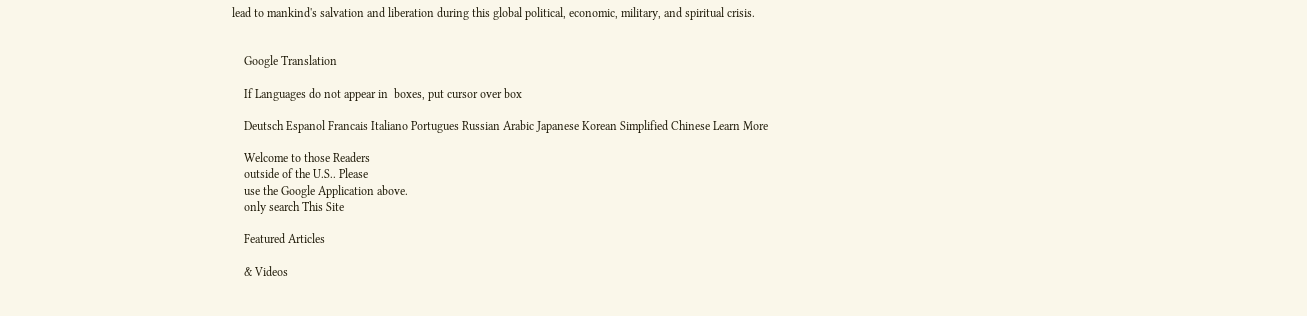lead to mankind's salvation and liberation during this global political, economic, military, and spiritual crisis.


    Google Translation

    If Languages do not appear in  boxes, put cursor over box

    Deutsch Espanol Francais Italiano Portugues Russian Arabic Japanese Korean Simplified Chinese Learn More

    Welcome to those Readers
    outside of the U.S.. Please
    use the Google Application above.
    only search This Site

    Featured Articles

    & Videos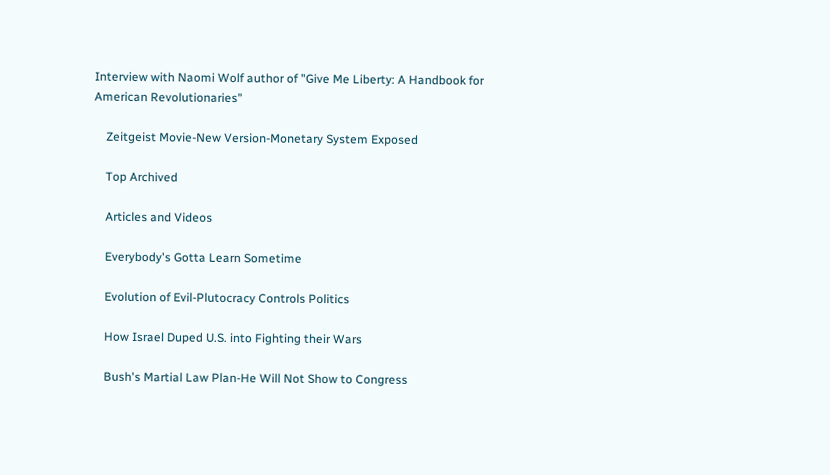Interview with Naomi Wolf author of "Give Me Liberty: A Handbook for American Revolutionaries"

    Zeitgeist Movie-New Version-Monetary System Exposed

    Top Archived

    Articles and Videos

    Everybody's Gotta Learn Sometime

    Evolution of Evil-Plutocracy Controls Politics

    How Israel Duped U.S. into Fighting their Wars

    Bush's Martial Law Plan-He Will Not Show to Congress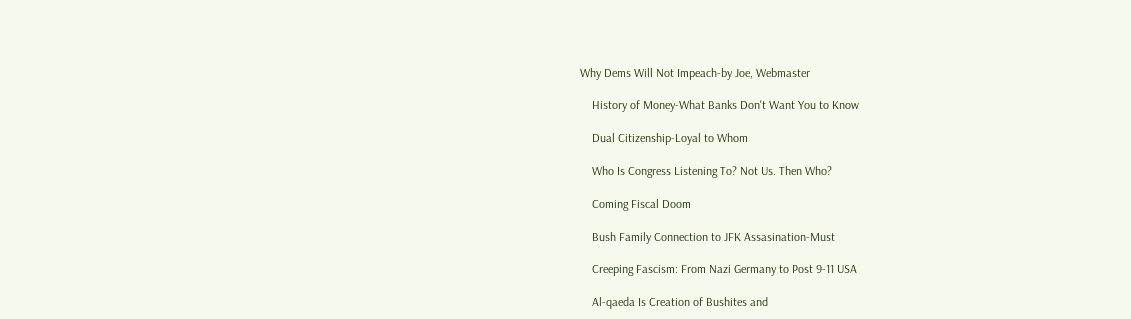Why Dems Will Not Impeach-by Joe, Webmaster

    History of Money-What Banks Don't Want You to Know

    Dual Citizenship-Loyal to Whom

    Who Is Congress Listening To? Not Us. Then Who?

    Coming Fiscal Doom

    Bush Family Connection to JFK Assasination-Must

    Creeping Fascism: From Nazi Germany to Post 9-11 USA

    Al-qaeda Is Creation of Bushites and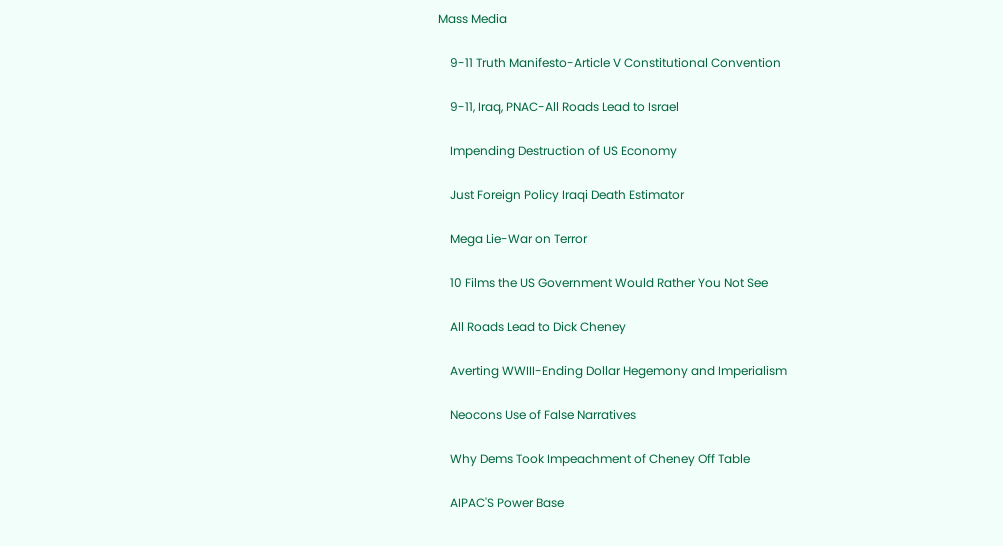Mass Media

    9-11 Truth Manifesto-Article V Constitutional Convention

    9-11, Iraq, PNAC-All Roads Lead to Israel

    Impending Destruction of US Economy

    Just Foreign Policy Iraqi Death Estimator

    Mega Lie-War on Terror

    10 Films the US Government Would Rather You Not See

    All Roads Lead to Dick Cheney

    Averting WWIII-Ending Dollar Hegemony and Imperialism

    Neocons Use of False Narratives

    Why Dems Took Impeachment of Cheney Off Table

    AIPAC'S Power Base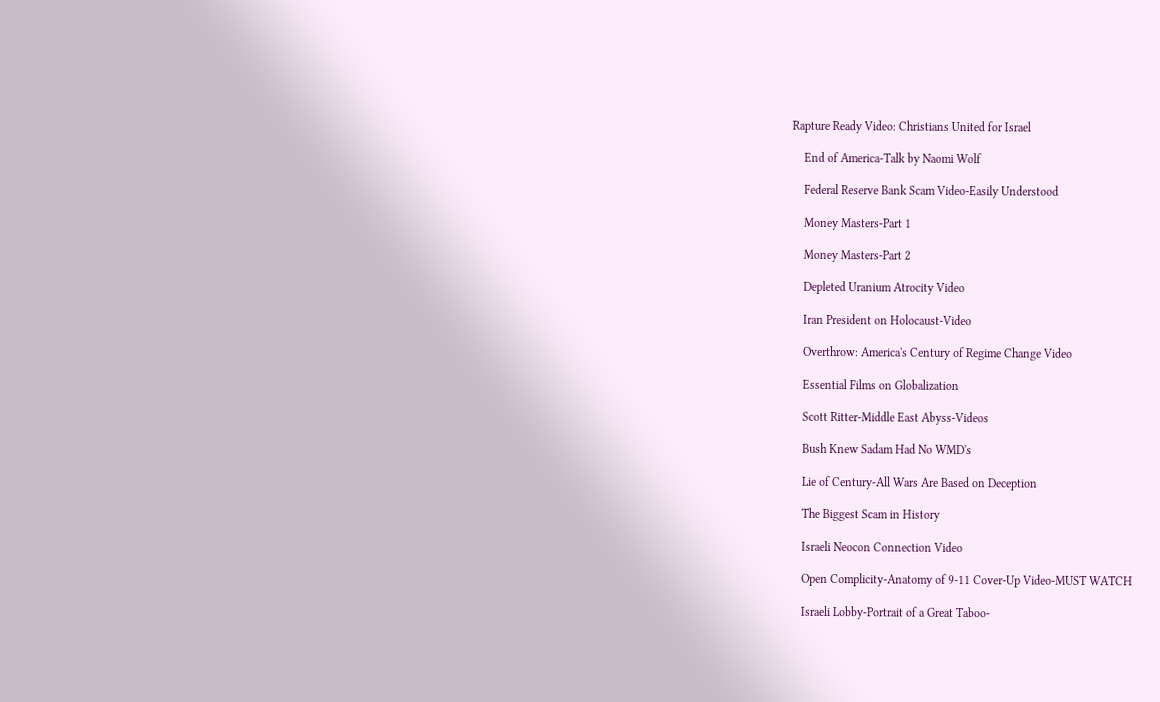Rapture Ready Video: Christians United for Israel

    End of America-Talk by Naomi Wolf

    Federal Reserve Bank Scam Video-Easily Understood

    Money Masters-Part 1

    Money Masters-Part 2

    Depleted Uranium Atrocity Video

    Iran President on Holocaust-Video

    Overthrow: America's Century of Regime Change Video

    Essential Films on Globalization

    Scott Ritter-Middle East Abyss-Videos

    Bush Knew Sadam Had No WMD's

    Lie of Century-All Wars Are Based on Deception

    The Biggest Scam in History

    Israeli Neocon Connection Video

    Open Complicity-Anatomy of 9-11 Cover-Up Video-MUST WATCH

    Israeli Lobby-Portrait of a Great Taboo-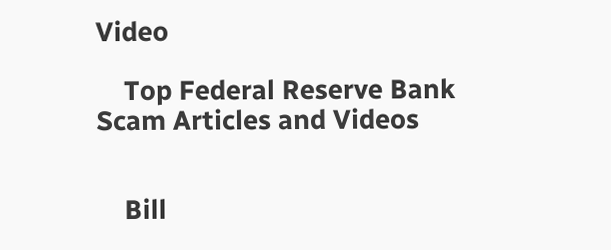Video

    Top Federal Reserve Bank Scam Articles and Videos


    Bill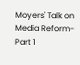Moyers' Talk on Media Reform-Part 1